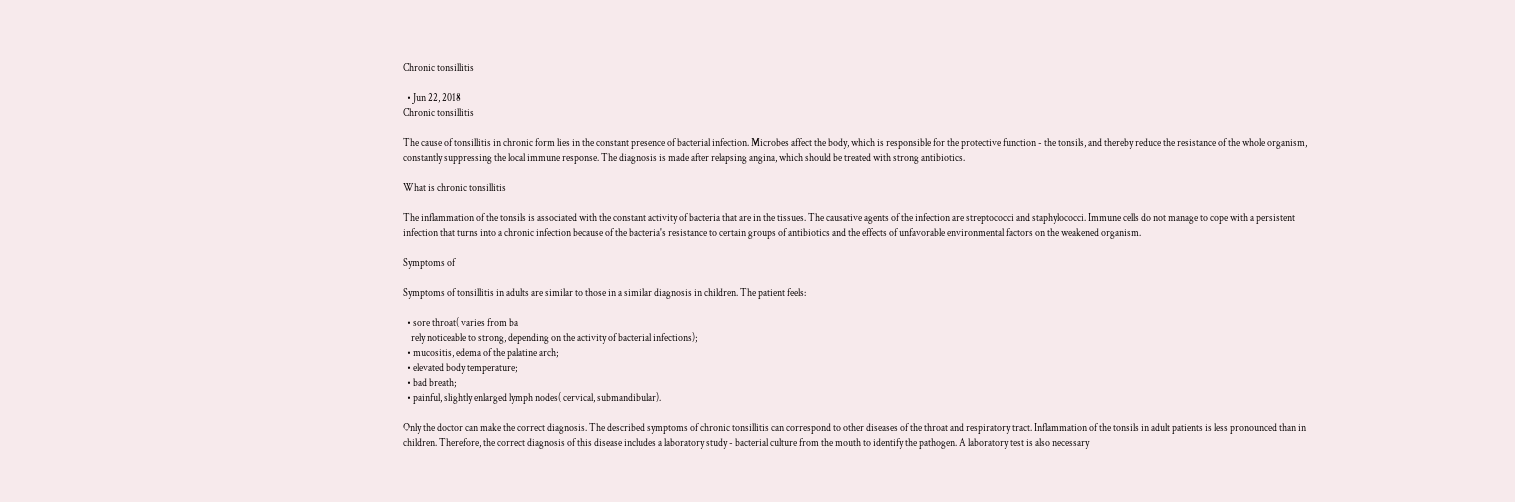Chronic tonsillitis

  • Jun 22, 2018
Chronic tonsillitis

The cause of tonsillitis in chronic form lies in the constant presence of bacterial infection. Microbes affect the body, which is responsible for the protective function - the tonsils, and thereby reduce the resistance of the whole organism, constantly suppressing the local immune response. The diagnosis is made after relapsing angina, which should be treated with strong antibiotics.

What is chronic tonsillitis

The inflammation of the tonsils is associated with the constant activity of bacteria that are in the tissues. The causative agents of the infection are streptococci and staphylococci. Immune cells do not manage to cope with a persistent infection that turns into a chronic infection because of the bacteria's resistance to certain groups of antibiotics and the effects of unfavorable environmental factors on the weakened organism.

Symptoms of

Symptoms of tonsillitis in adults are similar to those in a similar diagnosis in children. The patient feels:

  • sore throat( varies from ba
    rely noticeable to strong, depending on the activity of bacterial infections);
  • mucositis, edema of the palatine arch;
  • elevated body temperature;
  • bad breath;
  • painful, slightly enlarged lymph nodes( cervical, submandibular).

Only the doctor can make the correct diagnosis. The described symptoms of chronic tonsillitis can correspond to other diseases of the throat and respiratory tract. Inflammation of the tonsils in adult patients is less pronounced than in children. Therefore, the correct diagnosis of this disease includes a laboratory study - bacterial culture from the mouth to identify the pathogen. A laboratory test is also necessary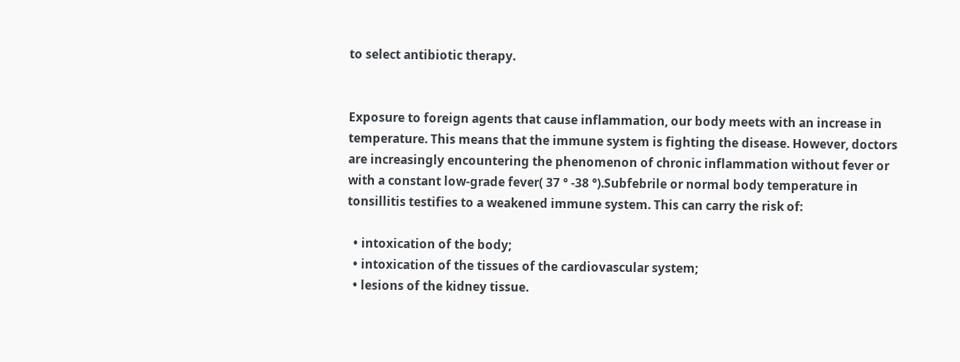to select antibiotic therapy.


Exposure to foreign agents that cause inflammation, our body meets with an increase in temperature. This means that the immune system is fighting the disease. However, doctors are increasingly encountering the phenomenon of chronic inflammation without fever or with a constant low-grade fever( 37 ° -38 °).Subfebrile or normal body temperature in tonsillitis testifies to a weakened immune system. This can carry the risk of:

  • intoxication of the body;
  • intoxication of the tissues of the cardiovascular system;
  • lesions of the kidney tissue.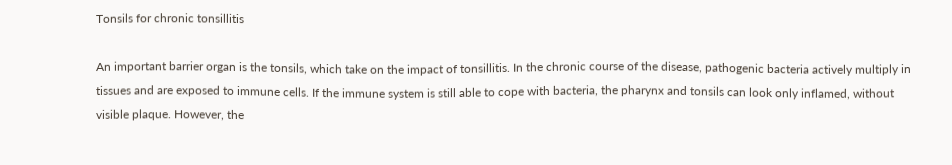Tonsils for chronic tonsillitis

An important barrier organ is the tonsils, which take on the impact of tonsillitis. In the chronic course of the disease, pathogenic bacteria actively multiply in tissues and are exposed to immune cells. If the immune system is still able to cope with bacteria, the pharynx and tonsils can look only inflamed, without visible plaque. However, the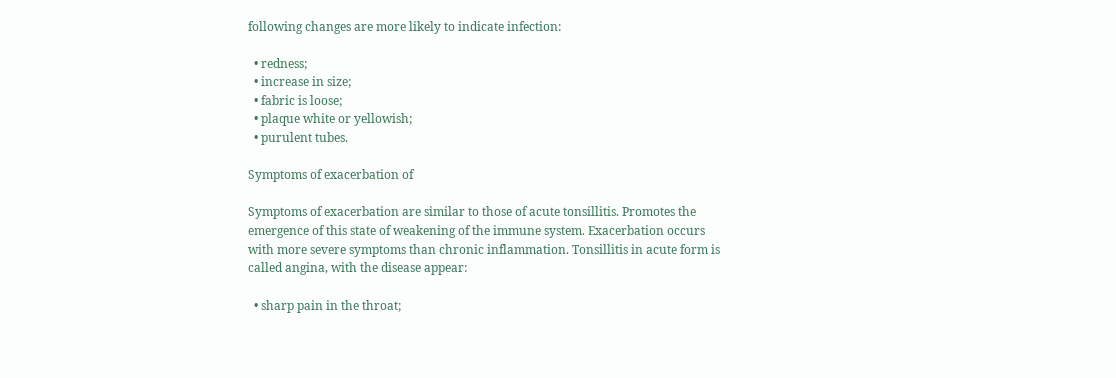following changes are more likely to indicate infection:

  • redness;
  • increase in size;
  • fabric is loose;
  • plaque white or yellowish;
  • purulent tubes.

Symptoms of exacerbation of

Symptoms of exacerbation are similar to those of acute tonsillitis. Promotes the emergence of this state of weakening of the immune system. Exacerbation occurs with more severe symptoms than chronic inflammation. Tonsillitis in acute form is called angina, with the disease appear:

  • sharp pain in the throat;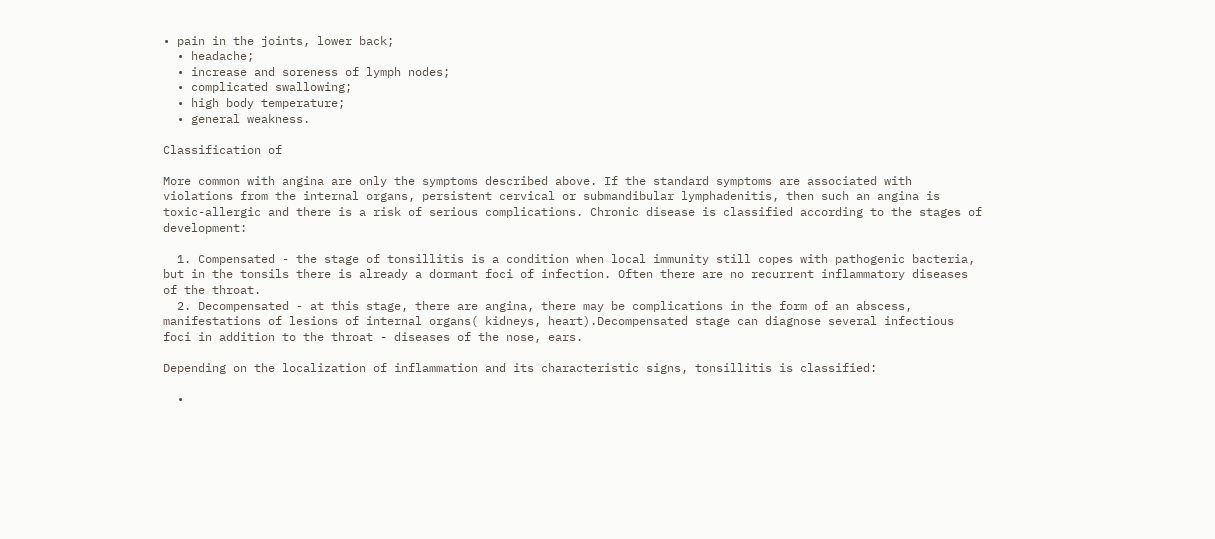• pain in the joints, lower back;
  • headache;
  • increase and soreness of lymph nodes;
  • complicated swallowing;
  • high body temperature;
  • general weakness.

Classification of

More common with angina are only the symptoms described above. If the standard symptoms are associated with violations from the internal organs, persistent cervical or submandibular lymphadenitis, then such an angina is toxic-allergic and there is a risk of serious complications. Chronic disease is classified according to the stages of development:

  1. Compensated - the stage of tonsillitis is a condition when local immunity still copes with pathogenic bacteria, but in the tonsils there is already a dormant foci of infection. Often there are no recurrent inflammatory diseases of the throat.
  2. Decompensated - at this stage, there are angina, there may be complications in the form of an abscess, manifestations of lesions of internal organs( kidneys, heart).Decompensated stage can diagnose several infectious foci in addition to the throat - diseases of the nose, ears.

Depending on the localization of inflammation and its characteristic signs, tonsillitis is classified:

  •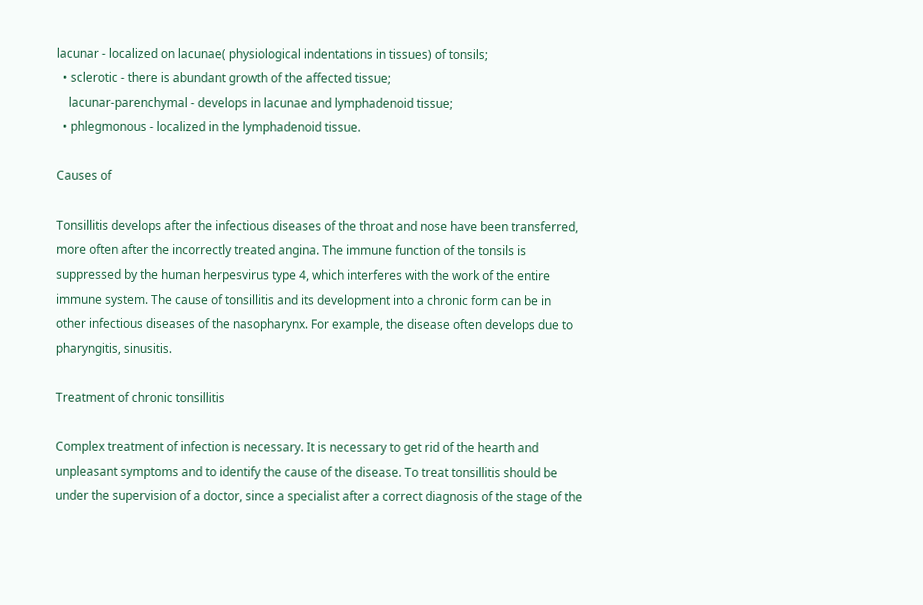lacunar - localized on lacunae( physiological indentations in tissues) of tonsils;
  • sclerotic - there is abundant growth of the affected tissue;
    lacunar-parenchymal - develops in lacunae and lymphadenoid tissue;
  • phlegmonous - localized in the lymphadenoid tissue.

Causes of

Tonsillitis develops after the infectious diseases of the throat and nose have been transferred, more often after the incorrectly treated angina. The immune function of the tonsils is suppressed by the human herpesvirus type 4, which interferes with the work of the entire immune system. The cause of tonsillitis and its development into a chronic form can be in other infectious diseases of the nasopharynx. For example, the disease often develops due to pharyngitis, sinusitis.

Treatment of chronic tonsillitis

Complex treatment of infection is necessary. It is necessary to get rid of the hearth and unpleasant symptoms and to identify the cause of the disease. To treat tonsillitis should be under the supervision of a doctor, since a specialist after a correct diagnosis of the stage of the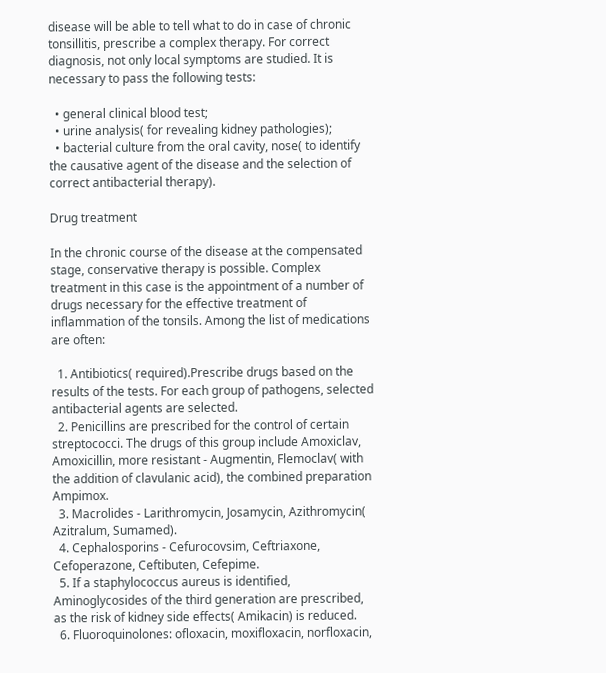disease will be able to tell what to do in case of chronic tonsillitis, prescribe a complex therapy. For correct diagnosis, not only local symptoms are studied. It is necessary to pass the following tests:

  • general clinical blood test;
  • urine analysis( for revealing kidney pathologies);
  • bacterial culture from the oral cavity, nose( to identify the causative agent of the disease and the selection of correct antibacterial therapy).

Drug treatment

In the chronic course of the disease at the compensated stage, conservative therapy is possible. Complex treatment in this case is the appointment of a number of drugs necessary for the effective treatment of inflammation of the tonsils. Among the list of medications are often:

  1. Antibiotics( required).Prescribe drugs based on the results of the tests. For each group of pathogens, selected antibacterial agents are selected.
  2. Penicillins are prescribed for the control of certain streptococci. The drugs of this group include Amoxiclav, Amoxicillin, more resistant - Augmentin, Flemoclav( with the addition of clavulanic acid), the combined preparation Ampimox.
  3. Macrolides - Larithromycin, Josamycin, Azithromycin( Azitralum, Sumamed).
  4. Cephalosporins - Cefurocovsim, Ceftriaxone, Cefoperazone, Ceftibuten, Cefepime.
  5. If a staphylococcus aureus is identified, Aminoglycosides of the third generation are prescribed, as the risk of kidney side effects( Amikacin) is reduced.
  6. Fluoroquinolones: ofloxacin, moxifloxacin, norfloxacin,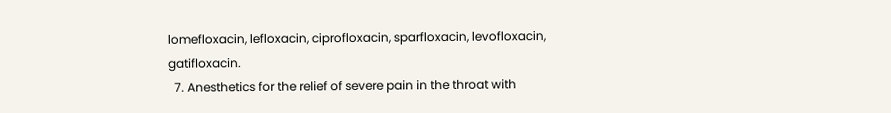lomefloxacin, lefloxacin, ciprofloxacin, sparfloxacin, levofloxacin, gatifloxacin.
  7. Anesthetics for the relief of severe pain in the throat with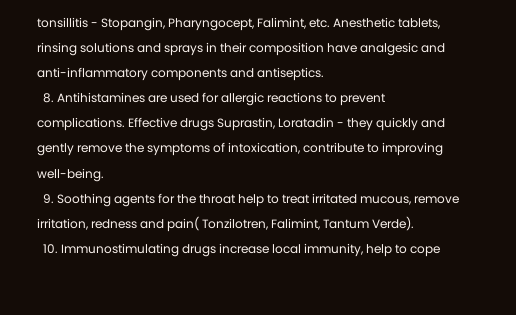tonsillitis - Stopangin, Pharyngocept, Falimint, etc. Anesthetic tablets, rinsing solutions and sprays in their composition have analgesic and anti-inflammatory components and antiseptics.
  8. Antihistamines are used for allergic reactions to prevent complications. Effective drugs Suprastin, Loratadin - they quickly and gently remove the symptoms of intoxication, contribute to improving well-being.
  9. Soothing agents for the throat help to treat irritated mucous, remove irritation, redness and pain( Tonzilotren, Falimint, Tantum Verde).
  10. Immunostimulating drugs increase local immunity, help to cope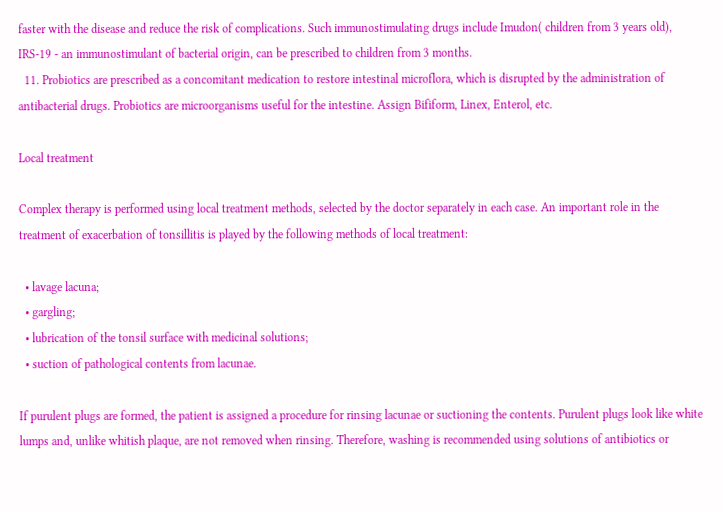faster with the disease and reduce the risk of complications. Such immunostimulating drugs include Imudon( children from 3 years old), IRS-19 - an immunostimulant of bacterial origin, can be prescribed to children from 3 months.
  11. Probiotics are prescribed as a concomitant medication to restore intestinal microflora, which is disrupted by the administration of antibacterial drugs. Probiotics are microorganisms useful for the intestine. Assign Bifiform, Linex, Enterol, etc.

Local treatment

Complex therapy is performed using local treatment methods, selected by the doctor separately in each case. An important role in the treatment of exacerbation of tonsillitis is played by the following methods of local treatment:

  • lavage lacuna;
  • gargling;
  • lubrication of the tonsil surface with medicinal solutions;
  • suction of pathological contents from lacunae.

If purulent plugs are formed, the patient is assigned a procedure for rinsing lacunae or suctioning the contents. Purulent plugs look like white lumps and, unlike whitish plaque, are not removed when rinsing. Therefore, washing is recommended using solutions of antibiotics or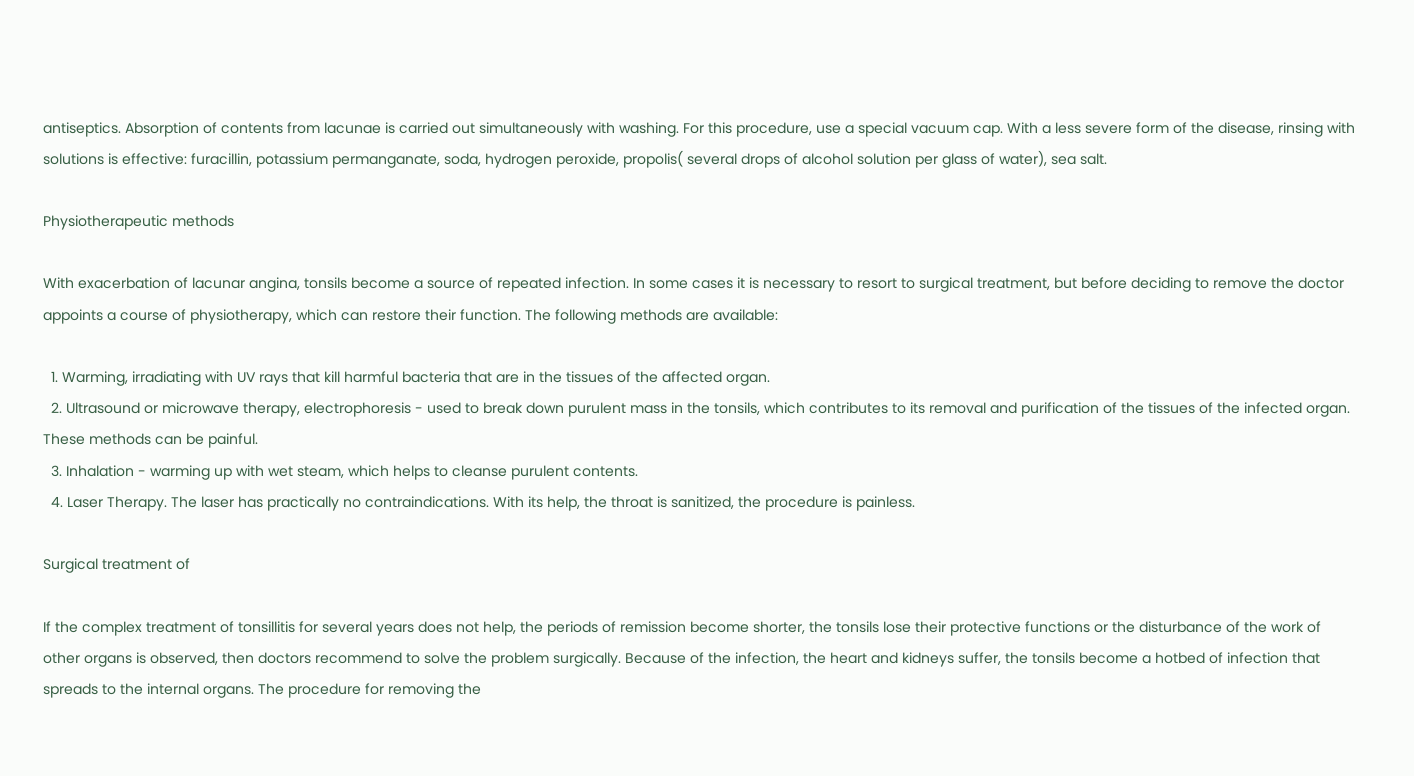antiseptics. Absorption of contents from lacunae is carried out simultaneously with washing. For this procedure, use a special vacuum cap. With a less severe form of the disease, rinsing with solutions is effective: furacillin, potassium permanganate, soda, hydrogen peroxide, propolis( several drops of alcohol solution per glass of water), sea salt.

Physiotherapeutic methods

With exacerbation of lacunar angina, tonsils become a source of repeated infection. In some cases it is necessary to resort to surgical treatment, but before deciding to remove the doctor appoints a course of physiotherapy, which can restore their function. The following methods are available:

  1. Warming, irradiating with UV rays that kill harmful bacteria that are in the tissues of the affected organ.
  2. Ultrasound or microwave therapy, electrophoresis - used to break down purulent mass in the tonsils, which contributes to its removal and purification of the tissues of the infected organ. These methods can be painful.
  3. Inhalation - warming up with wet steam, which helps to cleanse purulent contents.
  4. Laser Therapy. The laser has practically no contraindications. With its help, the throat is sanitized, the procedure is painless.

Surgical treatment of

If the complex treatment of tonsillitis for several years does not help, the periods of remission become shorter, the tonsils lose their protective functions or the disturbance of the work of other organs is observed, then doctors recommend to solve the problem surgically. Because of the infection, the heart and kidneys suffer, the tonsils become a hotbed of infection that spreads to the internal organs. The procedure for removing the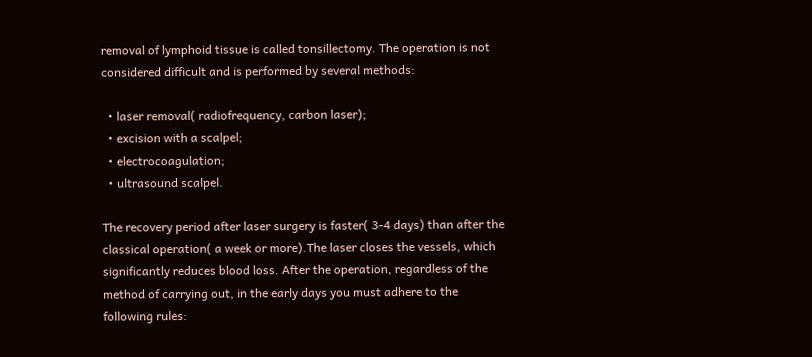removal of lymphoid tissue is called tonsillectomy. The operation is not considered difficult and is performed by several methods:

  • laser removal( radiofrequency, carbon laser);
  • excision with a scalpel;
  • electrocoagulation;
  • ultrasound scalpel.

The recovery period after laser surgery is faster( 3-4 days) than after the classical operation( a week or more).The laser closes the vessels, which significantly reduces blood loss. After the operation, regardless of the method of carrying out, in the early days you must adhere to the following rules: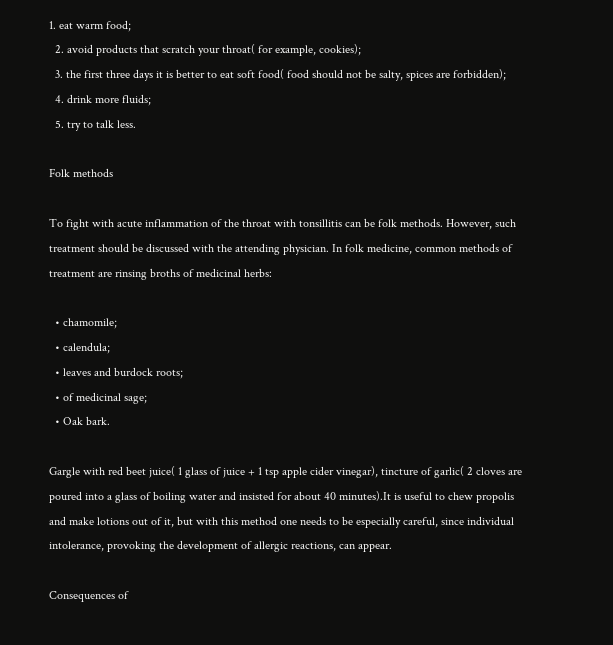1. eat warm food;
  2. avoid products that scratch your throat( for example, cookies);
  3. the first three days it is better to eat soft food( food should not be salty, spices are forbidden);
  4. drink more fluids;
  5. try to talk less.

Folk methods

To fight with acute inflammation of the throat with tonsillitis can be folk methods. However, such treatment should be discussed with the attending physician. In folk medicine, common methods of treatment are rinsing broths of medicinal herbs:

  • chamomile;
  • calendula;
  • leaves and burdock roots;
  • of medicinal sage;
  • Oak bark.

Gargle with red beet juice( 1 glass of juice + 1 tsp apple cider vinegar), tincture of garlic( 2 cloves are poured into a glass of boiling water and insisted for about 40 minutes).It is useful to chew propolis and make lotions out of it, but with this method one needs to be especially careful, since individual intolerance, provoking the development of allergic reactions, can appear.

Consequences of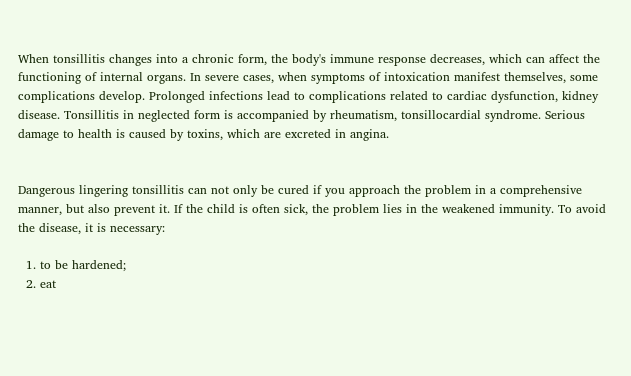When tonsillitis changes into a chronic form, the body's immune response decreases, which can affect the functioning of internal organs. In severe cases, when symptoms of intoxication manifest themselves, some complications develop. Prolonged infections lead to complications related to cardiac dysfunction, kidney disease. Tonsillitis in neglected form is accompanied by rheumatism, tonsillocardial syndrome. Serious damage to health is caused by toxins, which are excreted in angina.


Dangerous lingering tonsillitis can not only be cured if you approach the problem in a comprehensive manner, but also prevent it. If the child is often sick, the problem lies in the weakened immunity. To avoid the disease, it is necessary:

  1. to be hardened;
  2. eat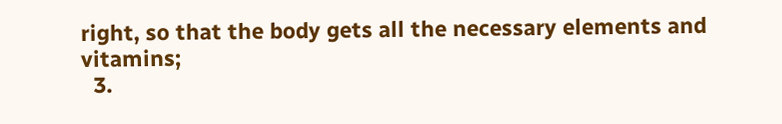right, so that the body gets all the necessary elements and vitamins;
  3.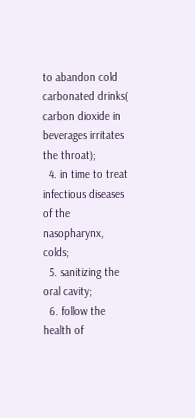to abandon cold carbonated drinks( carbon dioxide in beverages irritates the throat);
  4. in time to treat infectious diseases of the nasopharynx, colds;
  5. sanitizing the oral cavity;
  6. follow the health of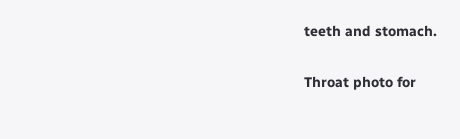teeth and stomach.

Throat photo for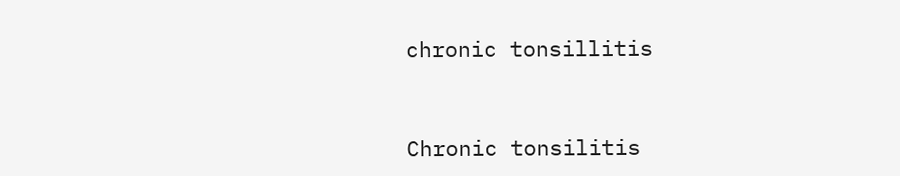chronic tonsillitis


Chronic tonsilitis